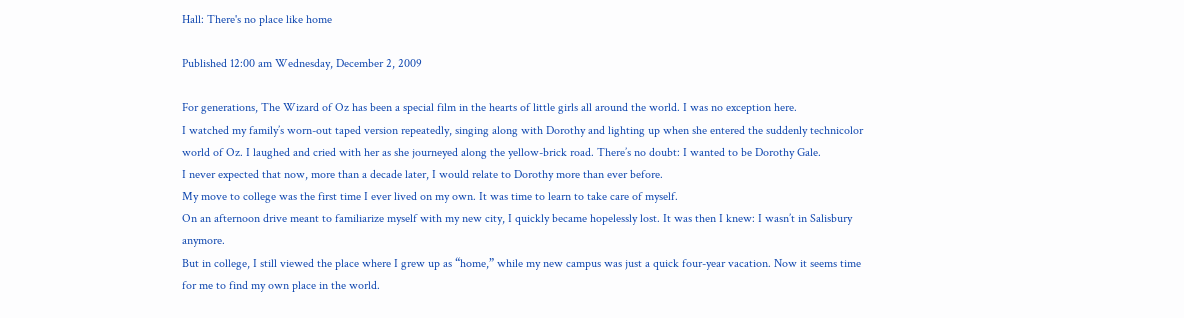Hall: There's no place like home

Published 12:00 am Wednesday, December 2, 2009

For generations, The Wizard of Oz has been a special film in the hearts of little girls all around the world. I was no exception here.
I watched my family’s worn-out taped version repeatedly, singing along with Dorothy and lighting up when she entered the suddenly technicolor world of Oz. I laughed and cried with her as she journeyed along the yellow-brick road. There’s no doubt: I wanted to be Dorothy Gale.
I never expected that now, more than a decade later, I would relate to Dorothy more than ever before.
My move to college was the first time I ever lived on my own. It was time to learn to take care of myself.
On an afternoon drive meant to familiarize myself with my new city, I quickly became hopelessly lost. It was then I knew: I wasn’t in Salisbury anymore.
But in college, I still viewed the place where I grew up as “home,” while my new campus was just a quick four-year vacation. Now it seems time for me to find my own place in the world.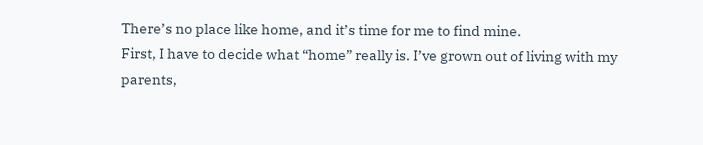There’s no place like home, and it’s time for me to find mine.
First, I have to decide what “home” really is. I’ve grown out of living with my parents,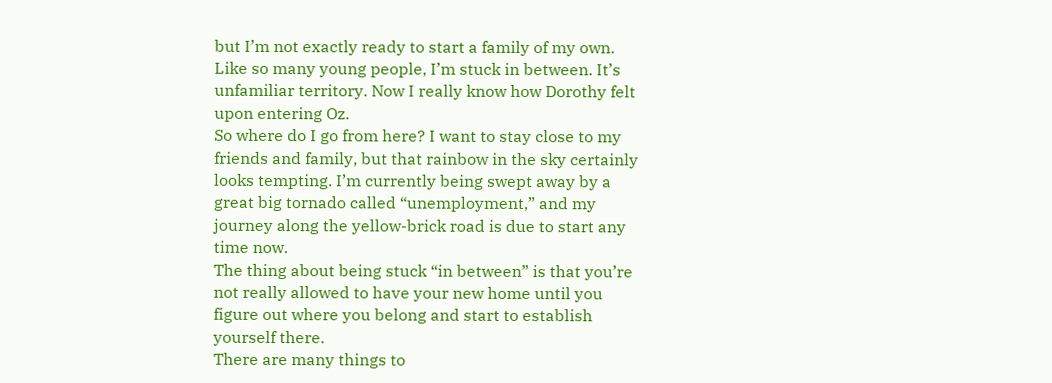but I’m not exactly ready to start a family of my own. Like so many young people, I’m stuck in between. It’s unfamiliar territory. Now I really know how Dorothy felt upon entering Oz.
So where do I go from here? I want to stay close to my friends and family, but that rainbow in the sky certainly looks tempting. I’m currently being swept away by a great big tornado called “unemployment,” and my journey along the yellow-brick road is due to start any time now.
The thing about being stuck “in between” is that you’re not really allowed to have your new home until you figure out where you belong and start to establish yourself there.
There are many things to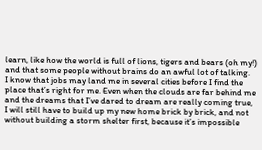learn, like how the world is full of lions, tigers and bears (oh my!) and that some people without brains do an awful lot of talking.
I know that jobs may land me in several cities before I find the place that’s right for me. Even when the clouds are far behind me and the dreams that I’ve dared to dream are really coming true, I will still have to build up my new home brick by brick, and not without building a storm shelter first, because it’s impossible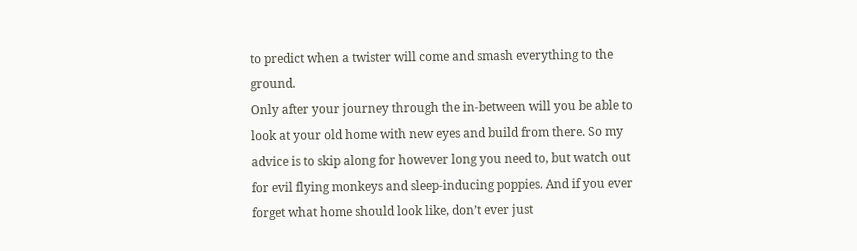to predict when a twister will come and smash everything to the ground.
Only after your journey through the in-between will you be able to look at your old home with new eyes and build from there. So my advice is to skip along for however long you need to, but watch out for evil flying monkeys and sleep-inducing poppies. And if you ever forget what home should look like, don’t ever just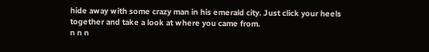hide away with some crazy man in his emerald city. Just click your heels together and take a look at where you came from.
n n n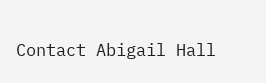Contact Abigail Hall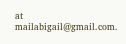at mailabigail@gmail.com.